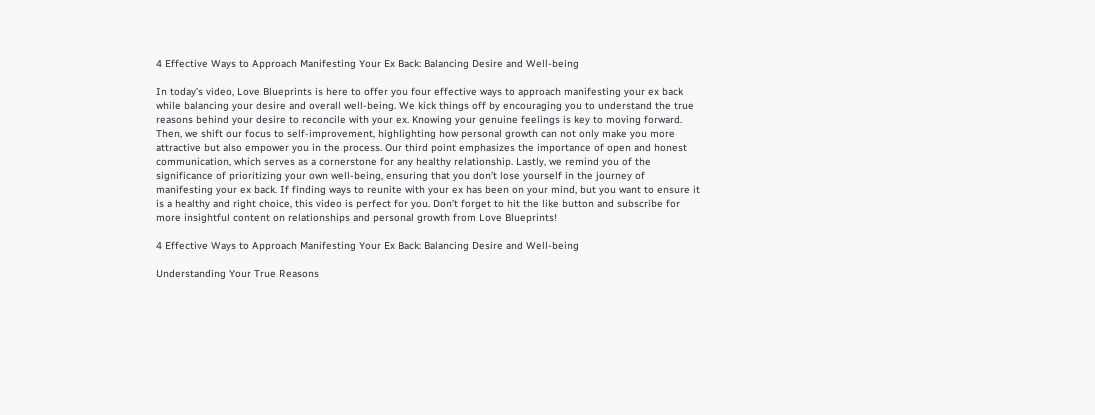4 Effective Ways to Approach Manifesting Your Ex Back: Balancing Desire and Well-being

In today’s video, Love Blueprints is here to offer you four effective ways to approach manifesting your ex back while balancing your desire and overall well-being. We kick things off by encouraging you to understand the true reasons behind your desire to reconcile with your ex. Knowing your genuine feelings is key to moving forward. Then, we shift our focus to self-improvement, highlighting how personal growth can not only make you more attractive but also empower you in the process. Our third point emphasizes the importance of open and honest communication, which serves as a cornerstone for any healthy relationship. Lastly, we remind you of the significance of prioritizing your own well-being, ensuring that you don’t lose yourself in the journey of manifesting your ex back. If finding ways to reunite with your ex has been on your mind, but you want to ensure it is a healthy and right choice, this video is perfect for you. Don’t forget to hit the like button and subscribe for more insightful content on relationships and personal growth from Love Blueprints!

4 Effective Ways to Approach Manifesting Your Ex Back: Balancing Desire and Well-being

Understanding Your True Reasons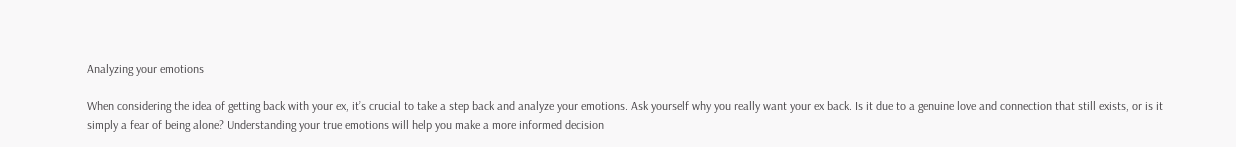Analyzing your emotions

When considering the idea of getting back with your ex, it’s crucial to take a step back and analyze your emotions. Ask yourself why you really want your ex back. Is it due to a genuine love and connection that still exists, or is it simply a fear of being alone? Understanding your true emotions will help you make a more informed decision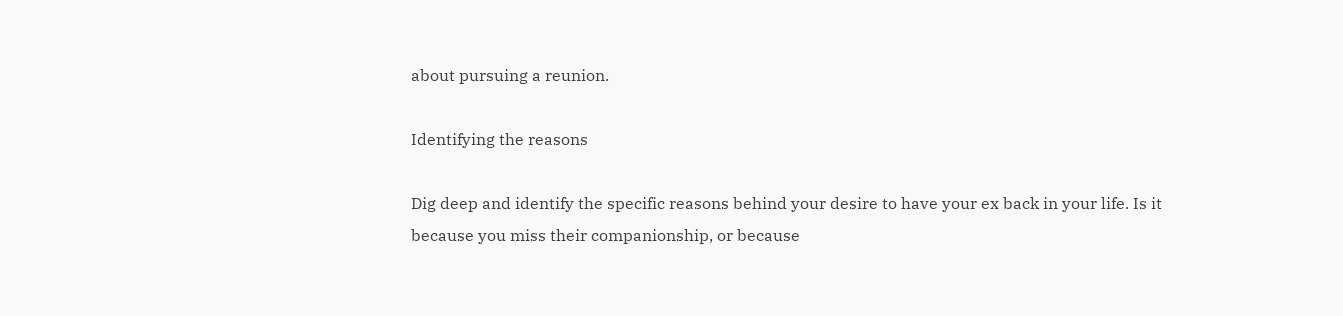about pursuing a reunion.

Identifying the reasons

Dig deep and identify the specific reasons behind your desire to have your ex back in your life. Is it because you miss their companionship, or because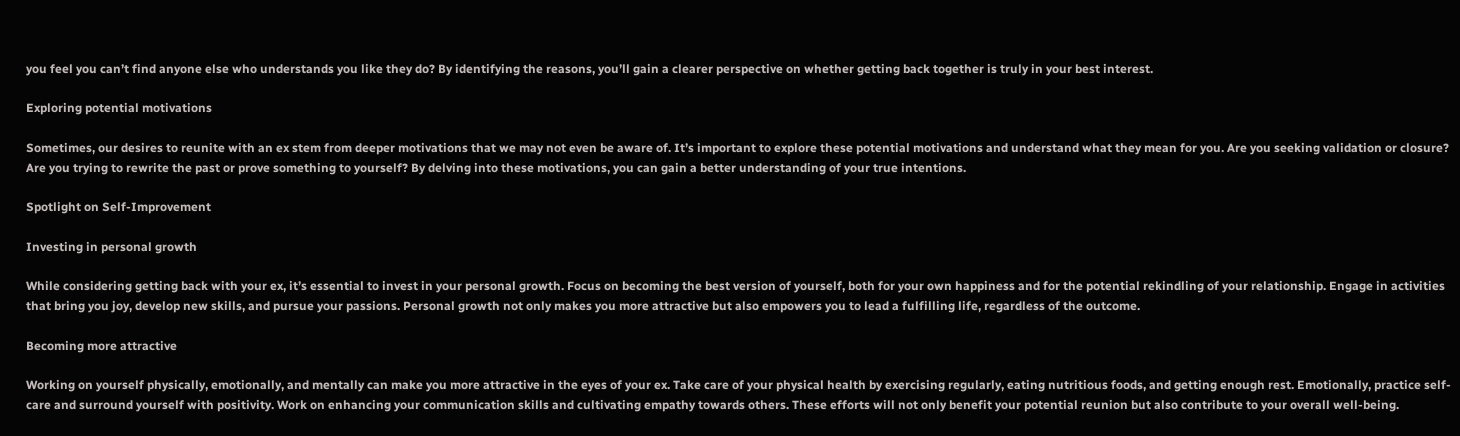you feel you can’t find anyone else who understands you like they do? By identifying the reasons, you’ll gain a clearer perspective on whether getting back together is truly in your best interest.

Exploring potential motivations

Sometimes, our desires to reunite with an ex stem from deeper motivations that we may not even be aware of. It’s important to explore these potential motivations and understand what they mean for you. Are you seeking validation or closure? Are you trying to rewrite the past or prove something to yourself? By delving into these motivations, you can gain a better understanding of your true intentions.

Spotlight on Self-Improvement

Investing in personal growth

While considering getting back with your ex, it’s essential to invest in your personal growth. Focus on becoming the best version of yourself, both for your own happiness and for the potential rekindling of your relationship. Engage in activities that bring you joy, develop new skills, and pursue your passions. Personal growth not only makes you more attractive but also empowers you to lead a fulfilling life, regardless of the outcome.

Becoming more attractive

Working on yourself physically, emotionally, and mentally can make you more attractive in the eyes of your ex. Take care of your physical health by exercising regularly, eating nutritious foods, and getting enough rest. Emotionally, practice self-care and surround yourself with positivity. Work on enhancing your communication skills and cultivating empathy towards others. These efforts will not only benefit your potential reunion but also contribute to your overall well-being.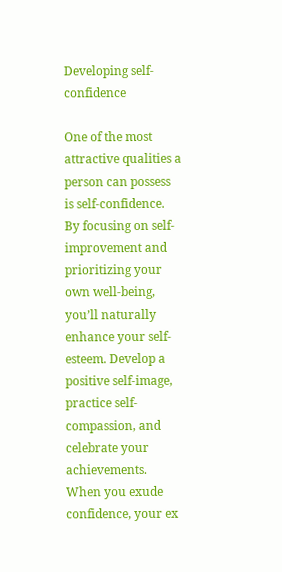Developing self-confidence

One of the most attractive qualities a person can possess is self-confidence. By focusing on self-improvement and prioritizing your own well-being, you’ll naturally enhance your self-esteem. Develop a positive self-image, practice self-compassion, and celebrate your achievements. When you exude confidence, your ex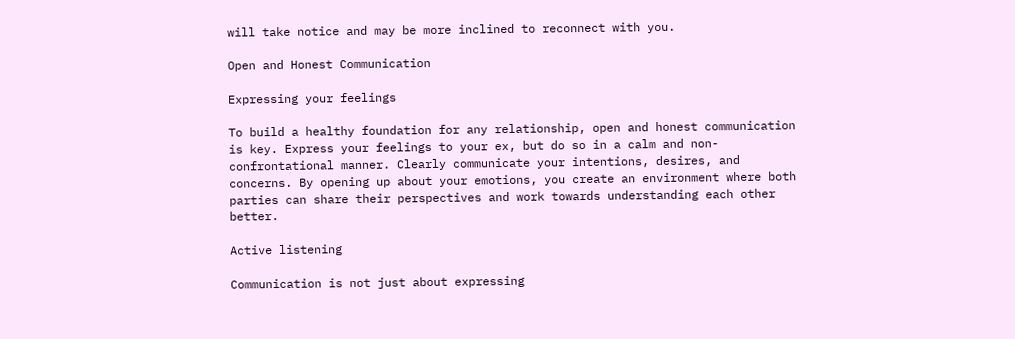will take notice and may be more inclined to reconnect with you.

Open and Honest Communication

Expressing your feelings

To build a healthy foundation for any relationship, open and honest communication is key. Express your feelings to your ex, but do so in a calm and non-confrontational manner. Clearly communicate your intentions, desires, and concerns. By opening up about your emotions, you create an environment where both parties can share their perspectives and work towards understanding each other better.

Active listening

Communication is not just about expressing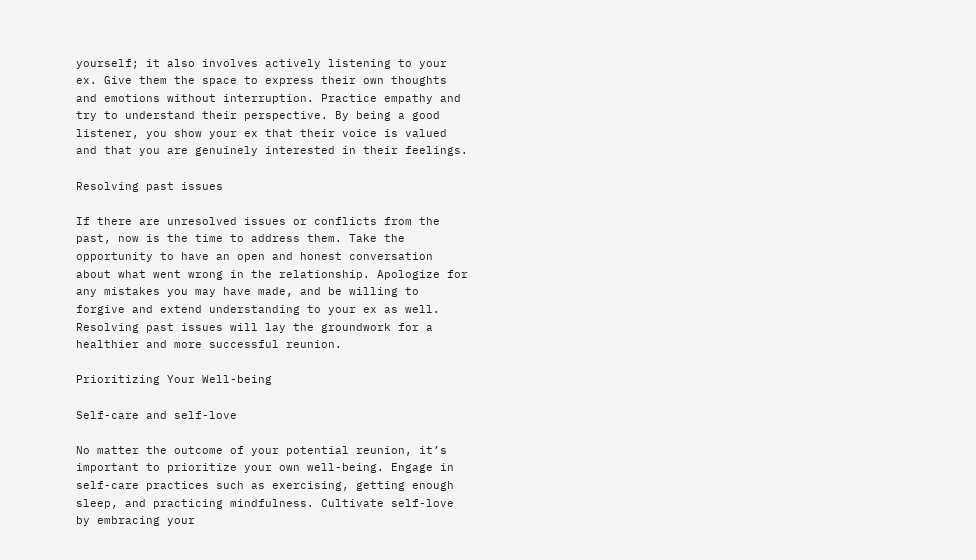yourself; it also involves actively listening to your ex. Give them the space to express their own thoughts and emotions without interruption. Practice empathy and try to understand their perspective. By being a good listener, you show your ex that their voice is valued and that you are genuinely interested in their feelings.

Resolving past issues

If there are unresolved issues or conflicts from the past, now is the time to address them. Take the opportunity to have an open and honest conversation about what went wrong in the relationship. Apologize for any mistakes you may have made, and be willing to forgive and extend understanding to your ex as well. Resolving past issues will lay the groundwork for a healthier and more successful reunion.

Prioritizing Your Well-being

Self-care and self-love

No matter the outcome of your potential reunion, it’s important to prioritize your own well-being. Engage in self-care practices such as exercising, getting enough sleep, and practicing mindfulness. Cultivate self-love by embracing your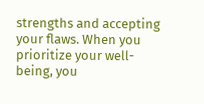strengths and accepting your flaws. When you prioritize your well-being, you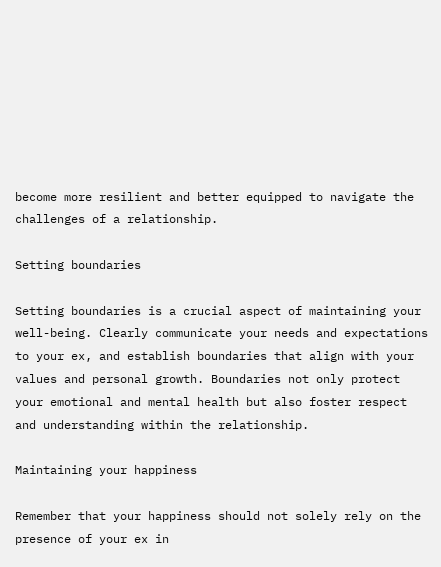become more resilient and better equipped to navigate the challenges of a relationship.

Setting boundaries

Setting boundaries is a crucial aspect of maintaining your well-being. Clearly communicate your needs and expectations to your ex, and establish boundaries that align with your values and personal growth. Boundaries not only protect your emotional and mental health but also foster respect and understanding within the relationship.

Maintaining your happiness

Remember that your happiness should not solely rely on the presence of your ex in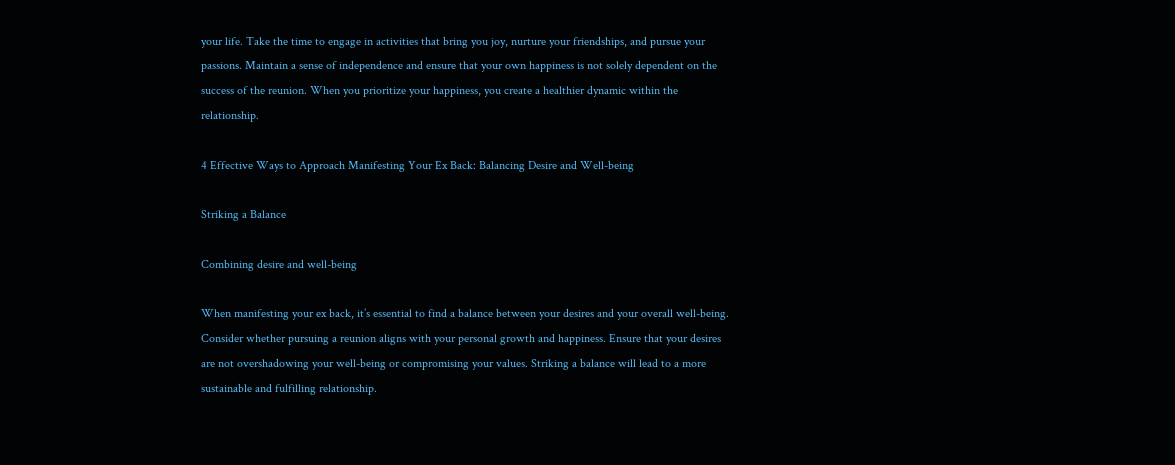your life. Take the time to engage in activities that bring you joy, nurture your friendships, and pursue your passions. Maintain a sense of independence and ensure that your own happiness is not solely dependent on the success of the reunion. When you prioritize your happiness, you create a healthier dynamic within the relationship.

4 Effective Ways to Approach Manifesting Your Ex Back: Balancing Desire and Well-being

Striking a Balance

Combining desire and well-being

When manifesting your ex back, it’s essential to find a balance between your desires and your overall well-being. Consider whether pursuing a reunion aligns with your personal growth and happiness. Ensure that your desires are not overshadowing your well-being or compromising your values. Striking a balance will lead to a more sustainable and fulfilling relationship.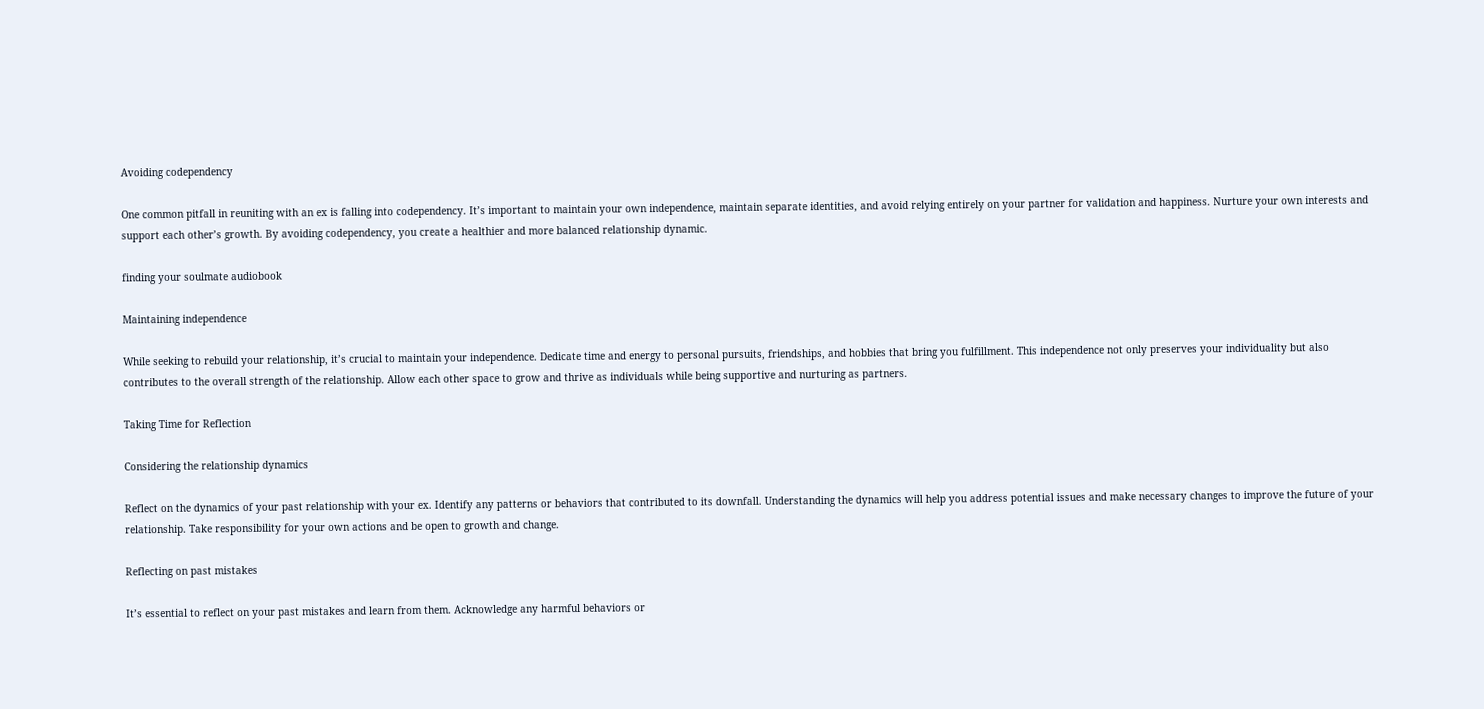Avoiding codependency

One common pitfall in reuniting with an ex is falling into codependency. It’s important to maintain your own independence, maintain separate identities, and avoid relying entirely on your partner for validation and happiness. Nurture your own interests and support each other’s growth. By avoiding codependency, you create a healthier and more balanced relationship dynamic.

finding your soulmate audiobook

Maintaining independence

While seeking to rebuild your relationship, it’s crucial to maintain your independence. Dedicate time and energy to personal pursuits, friendships, and hobbies that bring you fulfillment. This independence not only preserves your individuality but also contributes to the overall strength of the relationship. Allow each other space to grow and thrive as individuals while being supportive and nurturing as partners.

Taking Time for Reflection

Considering the relationship dynamics

Reflect on the dynamics of your past relationship with your ex. Identify any patterns or behaviors that contributed to its downfall. Understanding the dynamics will help you address potential issues and make necessary changes to improve the future of your relationship. Take responsibility for your own actions and be open to growth and change.

Reflecting on past mistakes

It’s essential to reflect on your past mistakes and learn from them. Acknowledge any harmful behaviors or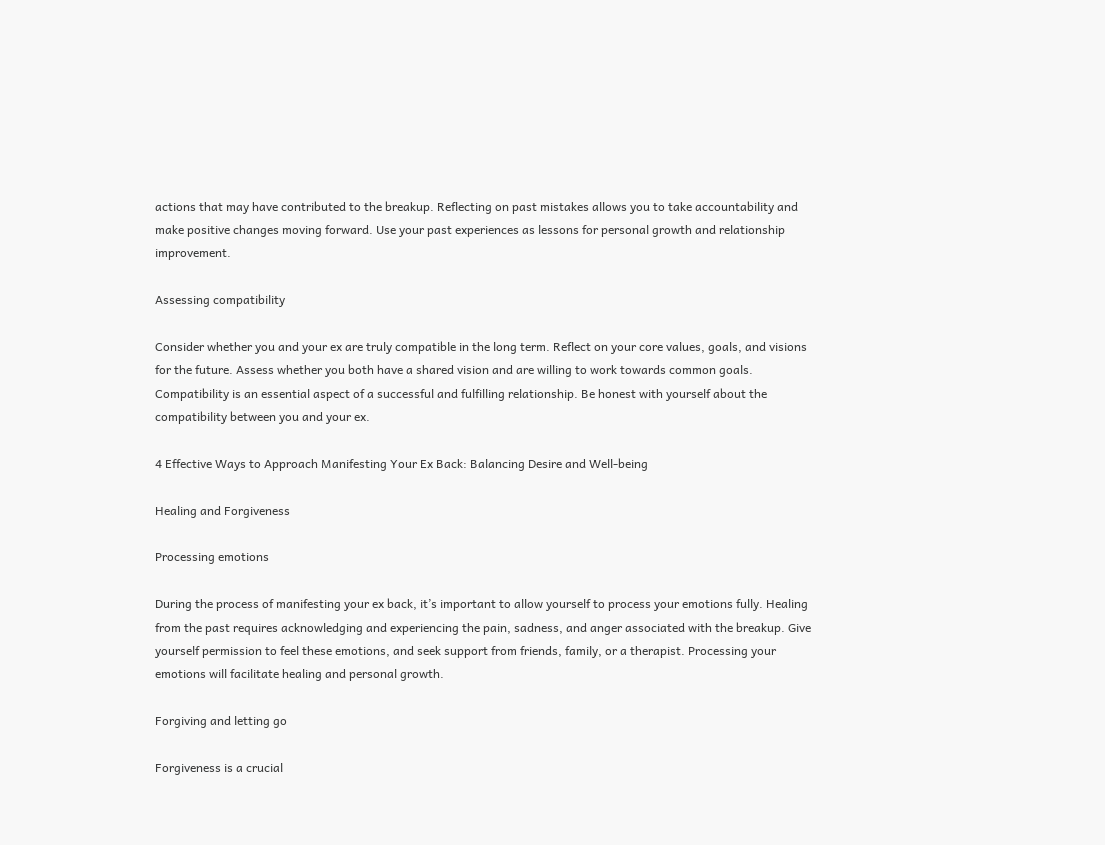actions that may have contributed to the breakup. Reflecting on past mistakes allows you to take accountability and make positive changes moving forward. Use your past experiences as lessons for personal growth and relationship improvement.

Assessing compatibility

Consider whether you and your ex are truly compatible in the long term. Reflect on your core values, goals, and visions for the future. Assess whether you both have a shared vision and are willing to work towards common goals. Compatibility is an essential aspect of a successful and fulfilling relationship. Be honest with yourself about the compatibility between you and your ex.

4 Effective Ways to Approach Manifesting Your Ex Back: Balancing Desire and Well-being

Healing and Forgiveness

Processing emotions

During the process of manifesting your ex back, it’s important to allow yourself to process your emotions fully. Healing from the past requires acknowledging and experiencing the pain, sadness, and anger associated with the breakup. Give yourself permission to feel these emotions, and seek support from friends, family, or a therapist. Processing your emotions will facilitate healing and personal growth.

Forgiving and letting go

Forgiveness is a crucial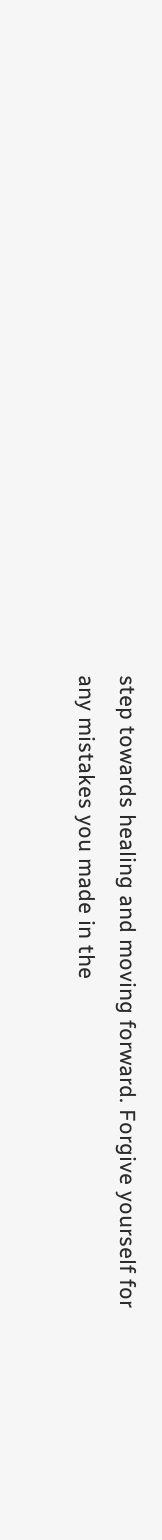step towards healing and moving forward. Forgive yourself for any mistakes you made in the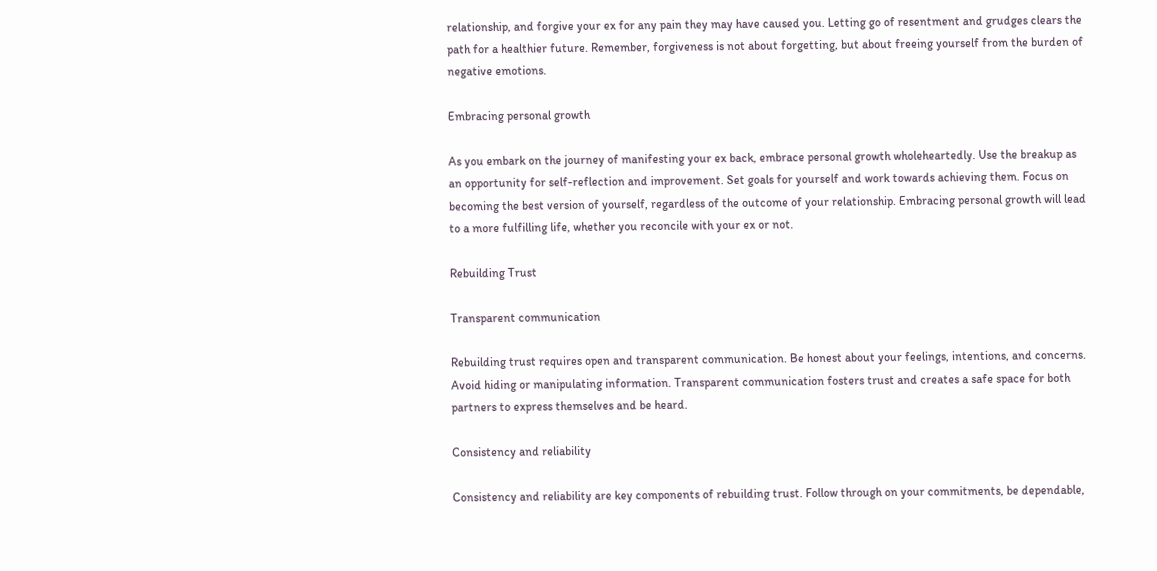relationship, and forgive your ex for any pain they may have caused you. Letting go of resentment and grudges clears the path for a healthier future. Remember, forgiveness is not about forgetting, but about freeing yourself from the burden of negative emotions.

Embracing personal growth

As you embark on the journey of manifesting your ex back, embrace personal growth wholeheartedly. Use the breakup as an opportunity for self-reflection and improvement. Set goals for yourself and work towards achieving them. Focus on becoming the best version of yourself, regardless of the outcome of your relationship. Embracing personal growth will lead to a more fulfilling life, whether you reconcile with your ex or not.

Rebuilding Trust

Transparent communication

Rebuilding trust requires open and transparent communication. Be honest about your feelings, intentions, and concerns. Avoid hiding or manipulating information. Transparent communication fosters trust and creates a safe space for both partners to express themselves and be heard.

Consistency and reliability

Consistency and reliability are key components of rebuilding trust. Follow through on your commitments, be dependable,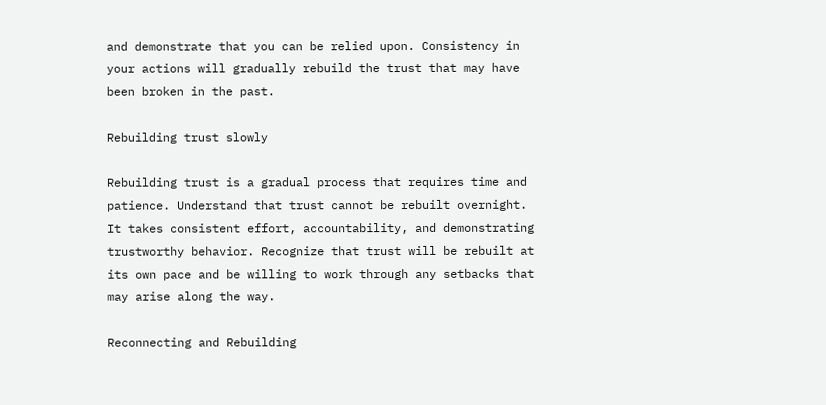and demonstrate that you can be relied upon. Consistency in your actions will gradually rebuild the trust that may have been broken in the past.

Rebuilding trust slowly

Rebuilding trust is a gradual process that requires time and patience. Understand that trust cannot be rebuilt overnight. It takes consistent effort, accountability, and demonstrating trustworthy behavior. Recognize that trust will be rebuilt at its own pace and be willing to work through any setbacks that may arise along the way.

Reconnecting and Rebuilding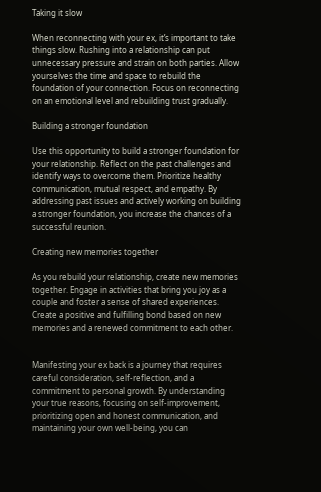Taking it slow

When reconnecting with your ex, it’s important to take things slow. Rushing into a relationship can put unnecessary pressure and strain on both parties. Allow yourselves the time and space to rebuild the foundation of your connection. Focus on reconnecting on an emotional level and rebuilding trust gradually.

Building a stronger foundation

Use this opportunity to build a stronger foundation for your relationship. Reflect on the past challenges and identify ways to overcome them. Prioritize healthy communication, mutual respect, and empathy. By addressing past issues and actively working on building a stronger foundation, you increase the chances of a successful reunion.

Creating new memories together

As you rebuild your relationship, create new memories together. Engage in activities that bring you joy as a couple and foster a sense of shared experiences. Create a positive and fulfilling bond based on new memories and a renewed commitment to each other.


Manifesting your ex back is a journey that requires careful consideration, self-reflection, and a commitment to personal growth. By understanding your true reasons, focusing on self-improvement, prioritizing open and honest communication, and maintaining your own well-being, you can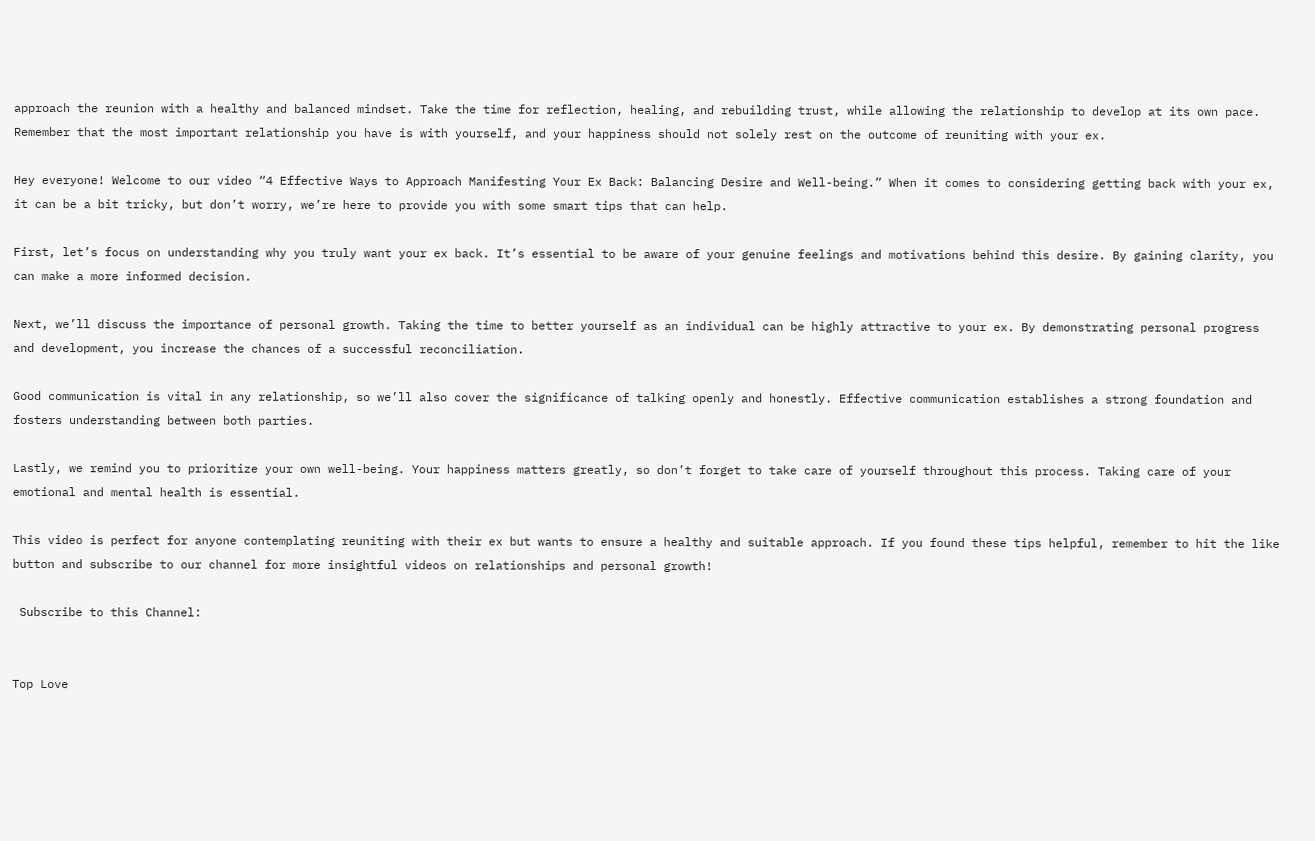approach the reunion with a healthy and balanced mindset. Take the time for reflection, healing, and rebuilding trust, while allowing the relationship to develop at its own pace. Remember that the most important relationship you have is with yourself, and your happiness should not solely rest on the outcome of reuniting with your ex.

Hey everyone! Welcome to our video “4 Effective Ways to Approach Manifesting Your Ex Back: Balancing Desire and Well-being.” When it comes to considering getting back with your ex, it can be a bit tricky, but don’t worry, we’re here to provide you with some smart tips that can help.

First, let’s focus on understanding why you truly want your ex back. It’s essential to be aware of your genuine feelings and motivations behind this desire. By gaining clarity, you can make a more informed decision.

Next, we’ll discuss the importance of personal growth. Taking the time to better yourself as an individual can be highly attractive to your ex. By demonstrating personal progress and development, you increase the chances of a successful reconciliation.

Good communication is vital in any relationship, so we’ll also cover the significance of talking openly and honestly. Effective communication establishes a strong foundation and fosters understanding between both parties.

Lastly, we remind you to prioritize your own well-being. Your happiness matters greatly, so don’t forget to take care of yourself throughout this process. Taking care of your emotional and mental health is essential.

This video is perfect for anyone contemplating reuniting with their ex but wants to ensure a healthy and suitable approach. If you found these tips helpful, remember to hit the like button and subscribe to our channel for more insightful videos on relationships and personal growth!

 Subscribe to this Channel:


Top Love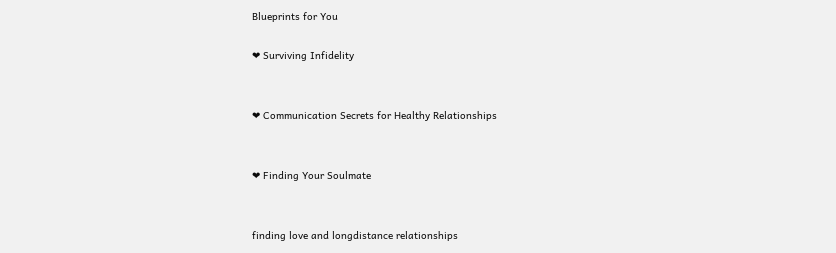Blueprints for You

❤ Surviving Infidelity


❤ Communication Secrets for Healthy Relationships


❤ Finding Your Soulmate


finding love and longdistance relationships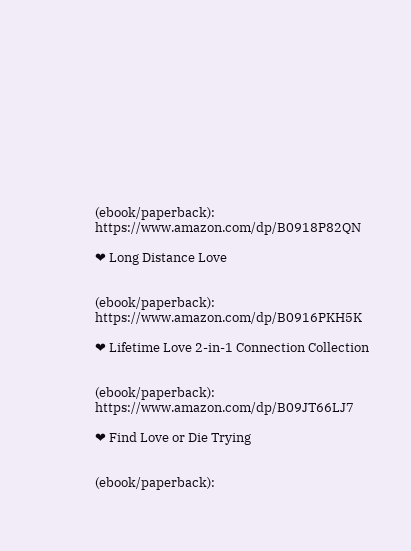(ebook/paperback): https://www.amazon.com/dp/B0918P82QN

❤ Long Distance Love


(ebook/paperback): https://www.amazon.com/dp/B0916PKH5K

❤ Lifetime Love 2-in-1 Connection Collection


(ebook/paperback): https://www.amazon.com/dp/B09JT66LJ7

❤ Find Love or Die Trying


(ebook/paperback):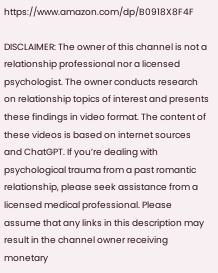https://www.amazon.com/dp/B0918X8F4F

DISCLAIMER: The owner of this channel is not a relationship professional nor a licensed psychologist. The owner conducts research on relationship topics of interest and presents these findings in video format. The content of these videos is based on internet sources and ChatGPT. If you’re dealing with psychological trauma from a past romantic relationship, please seek assistance from a licensed medical professional. Please assume that any links in this description may result in the channel owner receiving monetary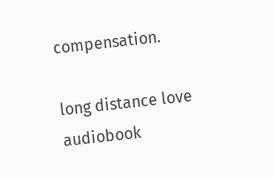compensation.

long distance love audiobook